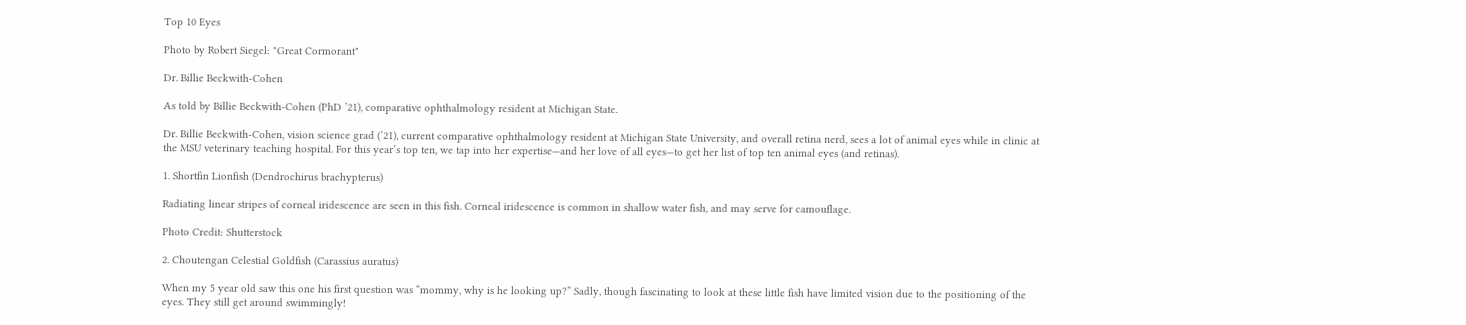Top 10 Eyes

Photo by Robert Siegel: "Great Cormorant"

Dr. Billie Beckwith-Cohen

As told by Billie Beckwith-Cohen (PhD ’21), comparative ophthalmology resident at Michigan State.

Dr. Billie Beckwith-Cohen, vision science grad (’21), current comparative ophthalmology resident at Michigan State University, and overall retina nerd, sees a lot of animal eyes while in clinic at the MSU veterinary teaching hospital. For this year’s top ten, we tap into her expertise—and her love of all eyes—to get her list of top ten animal eyes (and retinas).

1. Shortfin Lionfish (Dendrochirus brachypterus)

Radiating linear stripes of corneal iridescence are seen in this fish. Corneal iridescence is common in shallow water fish, and may serve for camouflage.

Photo Credit: Shutterstock

2. Choutengan Celestial Goldfish (Carassius auratus)

When my 5 year old saw this one his first question was “mommy, why is he looking up?” Sadly, though fascinating to look at these little fish have limited vision due to the positioning of the eyes. They still get around swimmingly!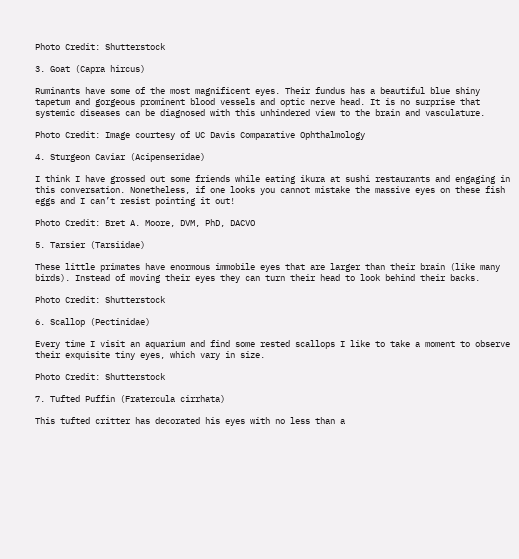Photo Credit: Shutterstock

3. Goat (Capra hircus)

Ruminants have some of the most magnificent eyes. Their fundus has a beautiful blue shiny tapetum and gorgeous prominent blood vessels and optic nerve head. It is no surprise that systemic diseases can be diagnosed with this unhindered view to the brain and vasculature.

Photo Credit: Image courtesy of UC Davis Comparative Ophthalmology

4. Sturgeon Caviar (Acipenseridae)

I think I have grossed out some friends while eating ikura at sushi restaurants and engaging in this conversation. Nonetheless, if one looks you cannot mistake the massive eyes on these fish eggs and I can’t resist pointing it out!

Photo Credit: Bret A. Moore, DVM, PhD, DACVO

5. Tarsier (Tarsiidae)

These little primates have enormous immobile eyes that are larger than their brain (like many birds). Instead of moving their eyes they can turn their head to look behind their backs.

Photo Credit: Shutterstock

6. Scallop (Pectinidae)

Every time I visit an aquarium and find some rested scallops I like to take a moment to observe their exquisite tiny eyes, which vary in size.

Photo Credit: Shutterstock

7. Tufted Puffin (Fratercula cirrhata)

This tufted critter has decorated his eyes with no less than a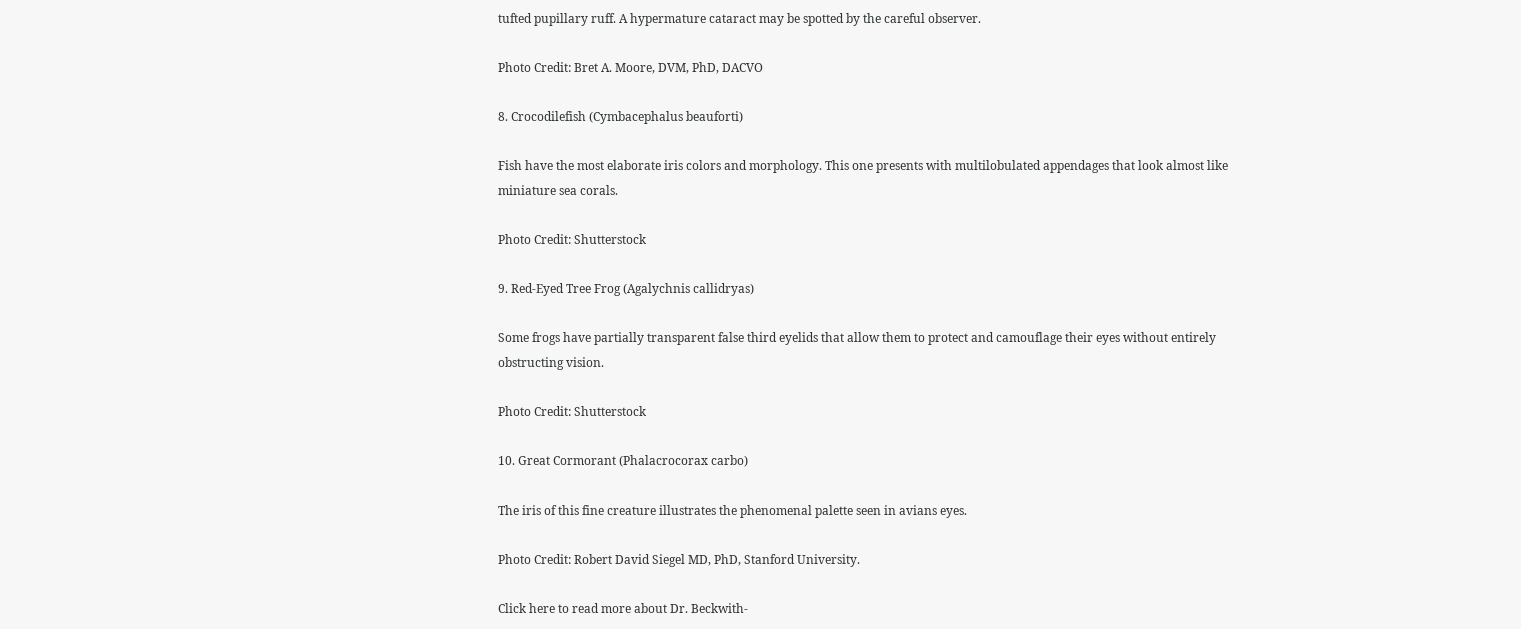tufted pupillary ruff. A hypermature cataract may be spotted by the careful observer.

Photo Credit: Bret A. Moore, DVM, PhD, DACVO

8. Crocodilefish (Cymbacephalus beauforti)

Fish have the most elaborate iris colors and morphology. This one presents with multilobulated appendages that look almost like miniature sea corals.

Photo Credit: Shutterstock

9. Red-Eyed Tree Frog (Agalychnis callidryas)

Some frogs have partially transparent false third eyelids that allow them to protect and camouflage their eyes without entirely obstructing vision.

Photo Credit: Shutterstock

10. Great Cormorant (Phalacrocorax carbo)

The iris of this fine creature illustrates the phenomenal palette seen in avians eyes.

Photo Credit: Robert David Siegel MD, PhD, Stanford University.

Click here to read more about Dr. Beckwith-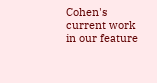Cohen's current work in our feature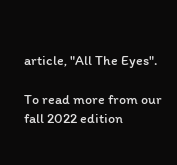article, "All The Eyes".

To read more from our fall 2022 edition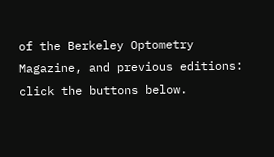of the Berkeley Optometry Magazine, and previous editions: click the buttons below.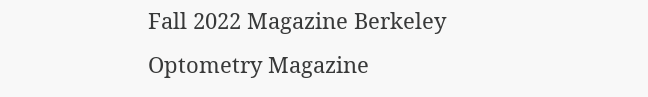Fall 2022 Magazine Berkeley Optometry Magazine